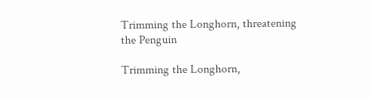Trimming the Longhorn, threatening the Penguin

Trimming the Longhorn,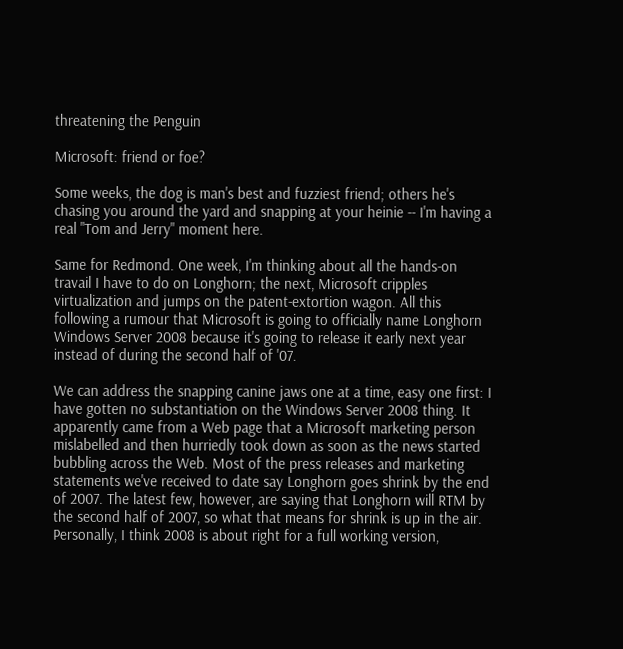threatening the Penguin

Microsoft: friend or foe?

Some weeks, the dog is man's best and fuzziest friend; others he's chasing you around the yard and snapping at your heinie -- I'm having a real "Tom and Jerry" moment here.

Same for Redmond. One week, I'm thinking about all the hands-on travail I have to do on Longhorn; the next, Microsoft cripples virtualization and jumps on the patent-extortion wagon. All this following a rumour that Microsoft is going to officially name Longhorn Windows Server 2008 because it's going to release it early next year instead of during the second half of '07.

We can address the snapping canine jaws one at a time, easy one first: I have gotten no substantiation on the Windows Server 2008 thing. It apparently came from a Web page that a Microsoft marketing person mislabelled and then hurriedly took down as soon as the news started bubbling across the Web. Most of the press releases and marketing statements we've received to date say Longhorn goes shrink by the end of 2007. The latest few, however, are saying that Longhorn will RTM by the second half of 2007, so what that means for shrink is up in the air. Personally, I think 2008 is about right for a full working version,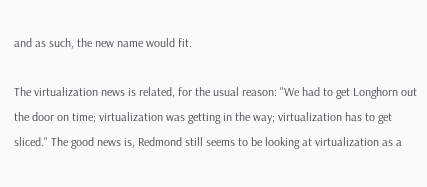and as such, the new name would fit.

The virtualization news is related, for the usual reason: "We had to get Longhorn out the door on time; virtualization was getting in the way; virtualization has to get sliced." The good news is, Redmond still seems to be looking at virtualization as a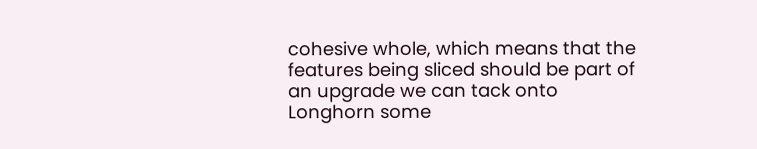cohesive whole, which means that the features being sliced should be part of an upgrade we can tack onto Longhorn some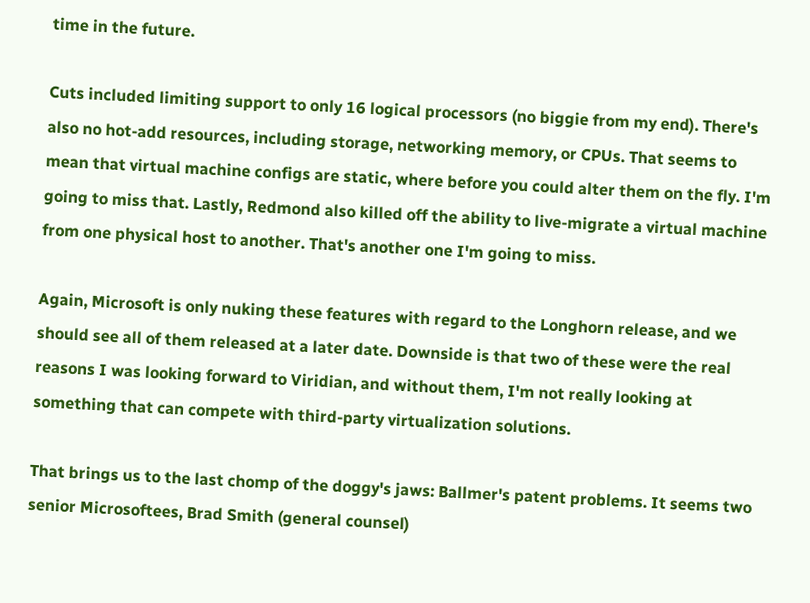time in the future.

Cuts included limiting support to only 16 logical processors (no biggie from my end). There's also no hot-add resources, including storage, networking memory, or CPUs. That seems to mean that virtual machine configs are static, where before you could alter them on the fly. I'm going to miss that. Lastly, Redmond also killed off the ability to live-migrate a virtual machine from one physical host to another. That's another one I'm going to miss.

Again, Microsoft is only nuking these features with regard to the Longhorn release, and we should see all of them released at a later date. Downside is that two of these were the real reasons I was looking forward to Viridian, and without them, I'm not really looking at something that can compete with third-party virtualization solutions.

That brings us to the last chomp of the doggy's jaws: Ballmer's patent problems. It seems two senior Microsoftees, Brad Smith (general counsel)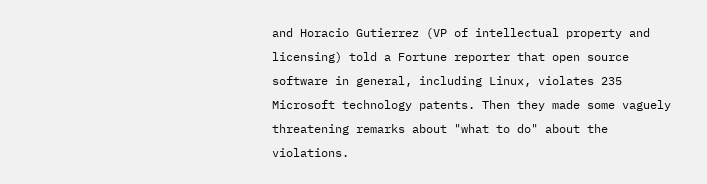and Horacio Gutierrez (VP of intellectual property and licensing) told a Fortune reporter that open source software in general, including Linux, violates 235 Microsoft technology patents. Then they made some vaguely threatening remarks about "what to do" about the violations.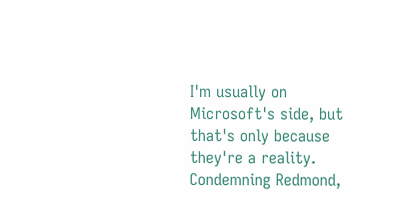I'm usually on Microsoft's side, but that's only because they're a reality. Condemning Redmond,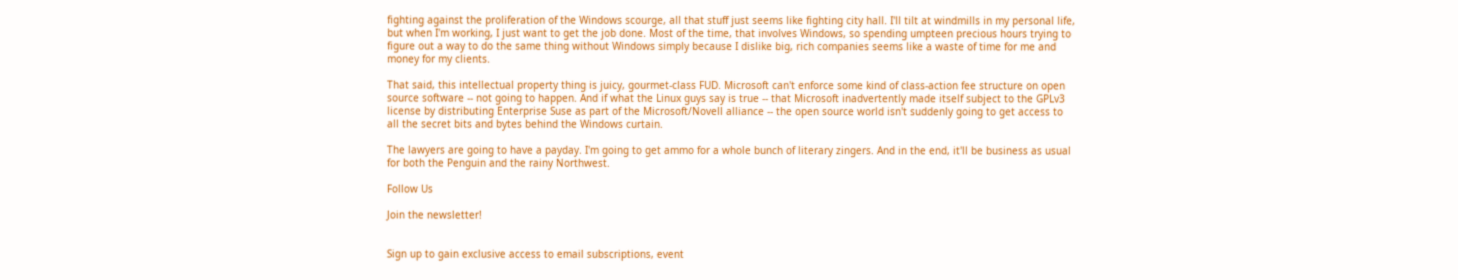fighting against the proliferation of the Windows scourge, all that stuff just seems like fighting city hall. I'll tilt at windmills in my personal life, but when I'm working, I just want to get the job done. Most of the time, that involves Windows, so spending umpteen precious hours trying to figure out a way to do the same thing without Windows simply because I dislike big, rich companies seems like a waste of time for me and money for my clients.

That said, this intellectual property thing is juicy, gourmet-class FUD. Microsoft can't enforce some kind of class-action fee structure on open source software -- not going to happen. And if what the Linux guys say is true -- that Microsoft inadvertently made itself subject to the GPLv3 license by distributing Enterprise Suse as part of the Microsoft/Novell alliance -- the open source world isn't suddenly going to get access to all the secret bits and bytes behind the Windows curtain.

The lawyers are going to have a payday. I'm going to get ammo for a whole bunch of literary zingers. And in the end, it'll be business as usual for both the Penguin and the rainy Northwest.

Follow Us

Join the newsletter!


Sign up to gain exclusive access to email subscriptions, event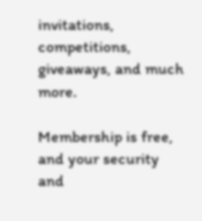invitations, competitions, giveaways, and much more.

Membership is free, and your security and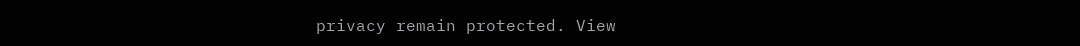privacy remain protected. View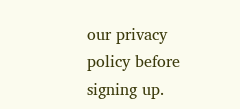our privacy policy before signing up.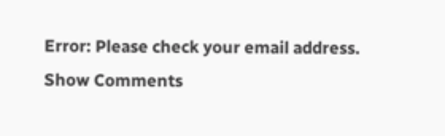Error: Please check your email address.
Show Comments